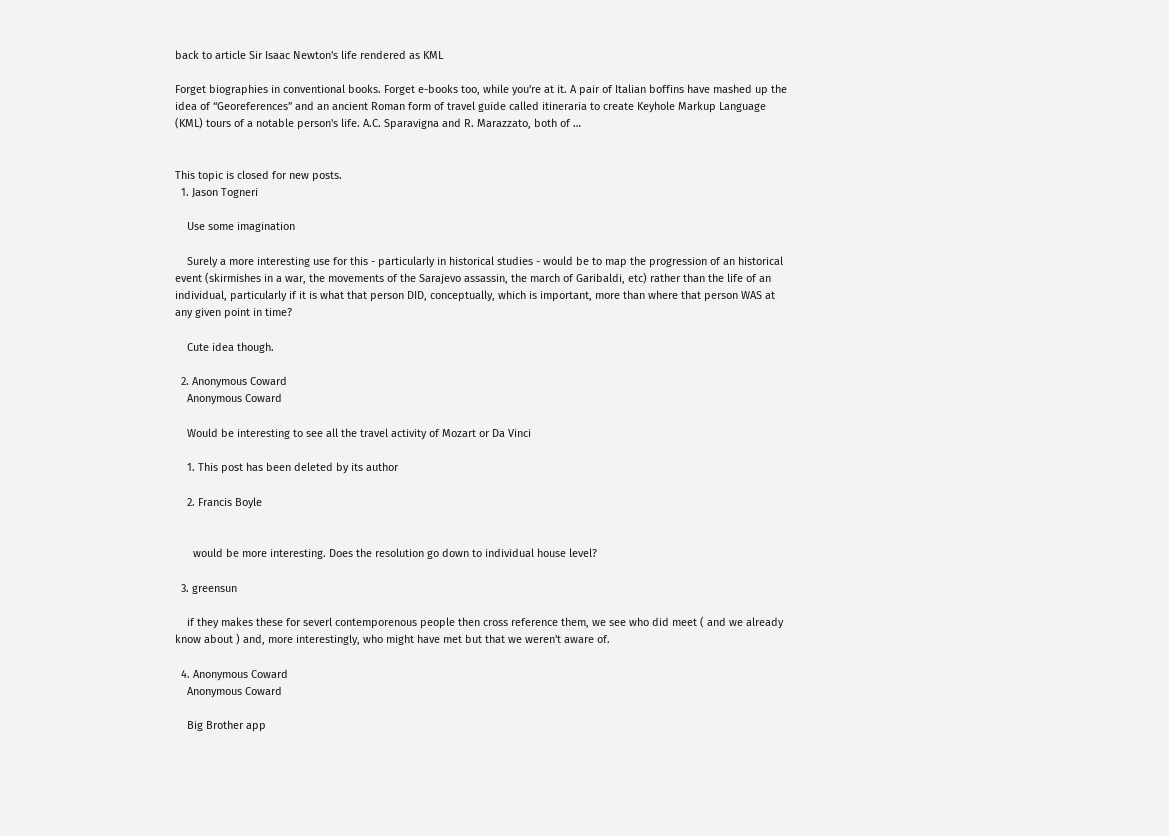back to article Sir Isaac Newton's life rendered as KML

Forget biographies in conventional books. Forget e-books too, while you're at it. A pair of Italian boffins have mashed up the idea of “Georeferences” and an ancient Roman form of travel guide called itineraria to create Keyhole Markup Language (KML) tours of a notable person's life. A.C. Sparavigna and R. Marazzato, both of …


This topic is closed for new posts.
  1. Jason Togneri

    Use some imagination

    Surely a more interesting use for this - particularly in historical studies - would be to map the progression of an historical event (skirmishes in a war, the movements of the Sarajevo assassin, the march of Garibaldi, etc) rather than the life of an individual, particularly if it is what that person DID, conceptually, which is important, more than where that person WAS at any given point in time?

    Cute idea though.

  2. Anonymous Coward
    Anonymous Coward

    Would be interesting to see all the travel activity of Mozart or Da Vinci

    1. This post has been deleted by its author

    2. Francis Boyle


      would be more interesting. Does the resolution go down to individual house level?

  3. greensun

    if they makes these for severl contemporenous people then cross reference them, we see who did meet ( and we already know about ) and, more interestingly, who might have met but that we weren't aware of.

  4. Anonymous Coward
    Anonymous Coward

    Big Brother app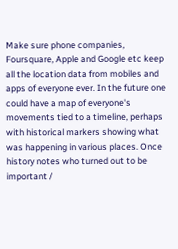Make sure phone companies, Foursquare, Apple and Google etc keep all the location data from mobiles and apps of everyone ever. In the future one could have a map of everyone's movements tied to a timeline, perhaps with historical markers showing what was happening in various places. Once history notes who turned out to be important /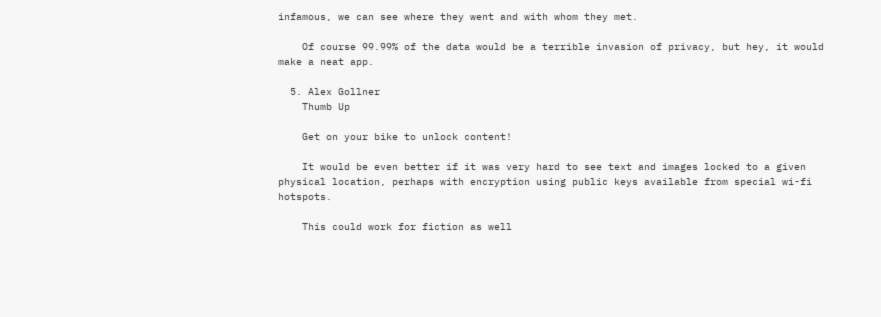infamous, we can see where they went and with whom they met.

    Of course 99.99% of the data would be a terrible invasion of privacy, but hey, it would make a neat app.

  5. Alex Gollner
    Thumb Up

    Get on your bike to unlock content!

    It would be even better if it was very hard to see text and images locked to a given physical location, perhaps with encryption using public keys available from special wi-fi hotspots.

    This could work for fiction as well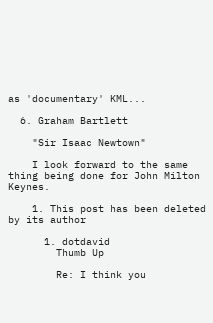as 'documentary' KML...

  6. Graham Bartlett

    "Sir Isaac Newtown"

    I look forward to the same thing being done for John Milton Keynes.

    1. This post has been deleted by its author

      1. dotdavid
        Thumb Up

        Re: I think you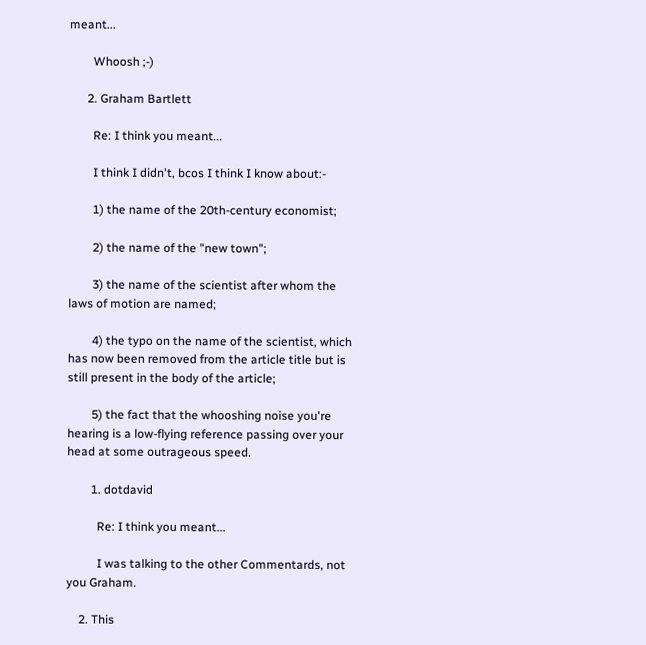meant...

        Whoosh ;-)

      2. Graham Bartlett

        Re: I think you meant...

        I think I didn't, bcos I think I know about:-

        1) the name of the 20th-century economist;

        2) the name of the "new town";

        3) the name of the scientist after whom the laws of motion are named;

        4) the typo on the name of the scientist, which has now been removed from the article title but is still present in the body of the article;

        5) the fact that the whooshing noise you're hearing is a low-flying reference passing over your head at some outrageous speed.

        1. dotdavid

          Re: I think you meant...

          I was talking to the other Commentards, not you Graham.

    2. This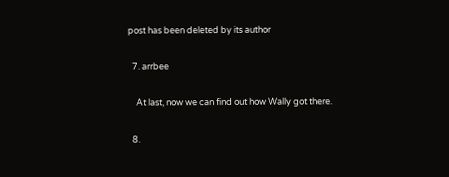post has been deleted by its author

  7. arrbee

    At last, now we can find out how Wally got there.

  8.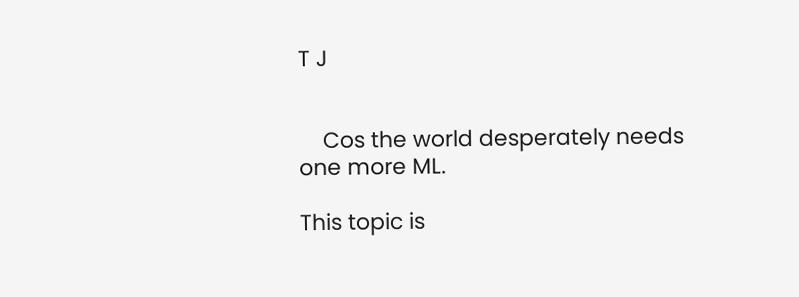T J


    Cos the world desperately needs one more ML.

This topic is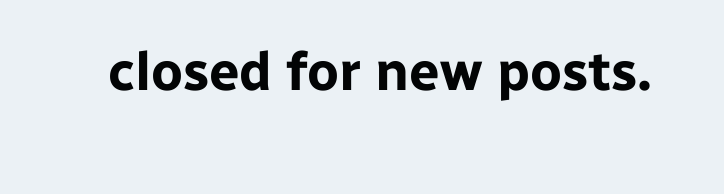closed for new posts.